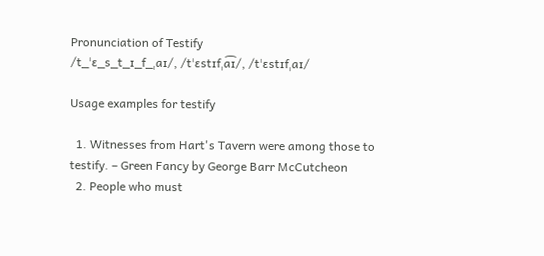Pronunciation of Testify
/t_ˈɛ_s_t_ɪ_f_ˌaɪ/, /tˈɛstɪfˌa͡ɪ/, /tˈɛstɪfˌaɪ/

Usage examples for testify

  1. Witnesses from Hart's Tavern were among those to testify. – Green Fancy by George Barr McCutcheon
  2. People who must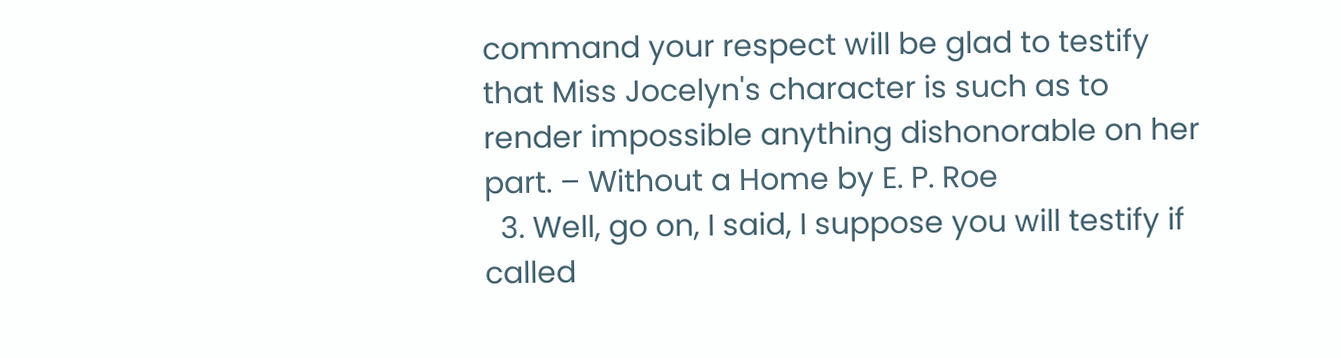command your respect will be glad to testify that Miss Jocelyn's character is such as to render impossible anything dishonorable on her part. – Without a Home by E. P. Roe
  3. Well, go on, I said, I suppose you will testify if called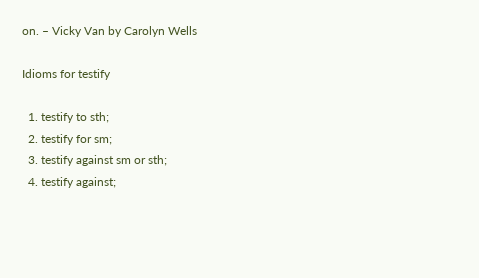on. – Vicky Van by Carolyn Wells

Idioms for testify

  1. testify to sth;
  2. testify for sm;
  3. testify against sm or sth;
  4. testify against;